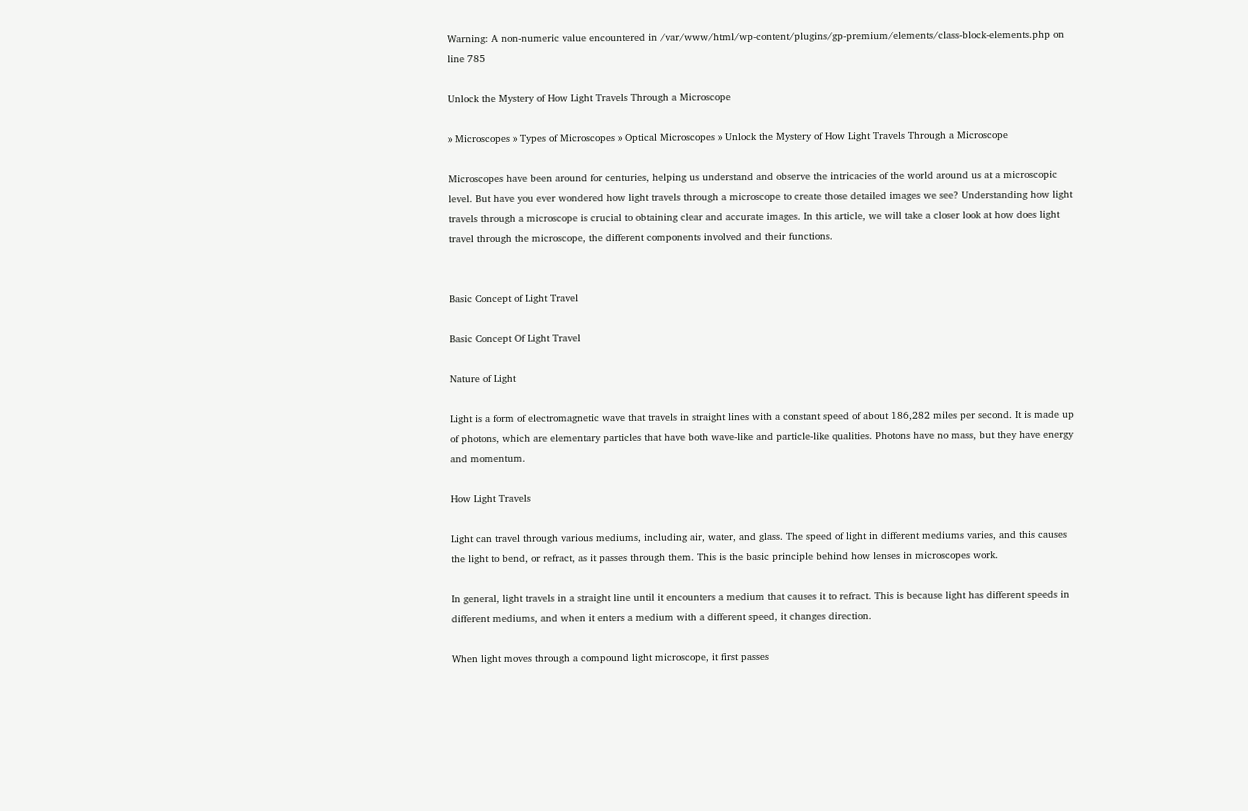Warning: A non-numeric value encountered in /var/www/html/wp-content/plugins/gp-premium/elements/class-block-elements.php on line 785

Unlock the Mystery of How Light Travels Through a Microscope

» Microscopes » Types of Microscopes » Optical Microscopes » Unlock the Mystery of How Light Travels Through a Microscope

Microscopes have been around for centuries, helping us understand and observe the intricacies of the world around us at a microscopic level. But have you ever wondered how light travels through a microscope to create those detailed images we see? Understanding how light travels through a microscope is crucial to obtaining clear and accurate images. In this article, we will take a closer look at how does light travel through the microscope, the different components involved and their functions.


Basic Concept of Light Travel

Basic Concept Of Light Travel

Nature of Light

Light is a form of electromagnetic wave that travels in straight lines with a constant speed of about 186,282 miles per second. It is made up of photons, which are elementary particles that have both wave-like and particle-like qualities. Photons have no mass, but they have energy and momentum.

How Light Travels

Light can travel through various mediums, including air, water, and glass. The speed of light in different mediums varies, and this causes the light to bend, or refract, as it passes through them. This is the basic principle behind how lenses in microscopes work.

In general, light travels in a straight line until it encounters a medium that causes it to refract. This is because light has different speeds in different mediums, and when it enters a medium with a different speed, it changes direction.

When light moves through a compound light microscope, it first passes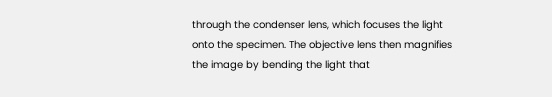through the condenser lens, which focuses the light onto the specimen. The objective lens then magnifies the image by bending the light that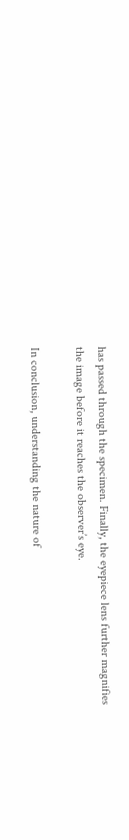has passed through the specimen. Finally, the eyepiece lens further magnifies the image before it reaches the observer’s eye.

In conclusion, understanding the nature of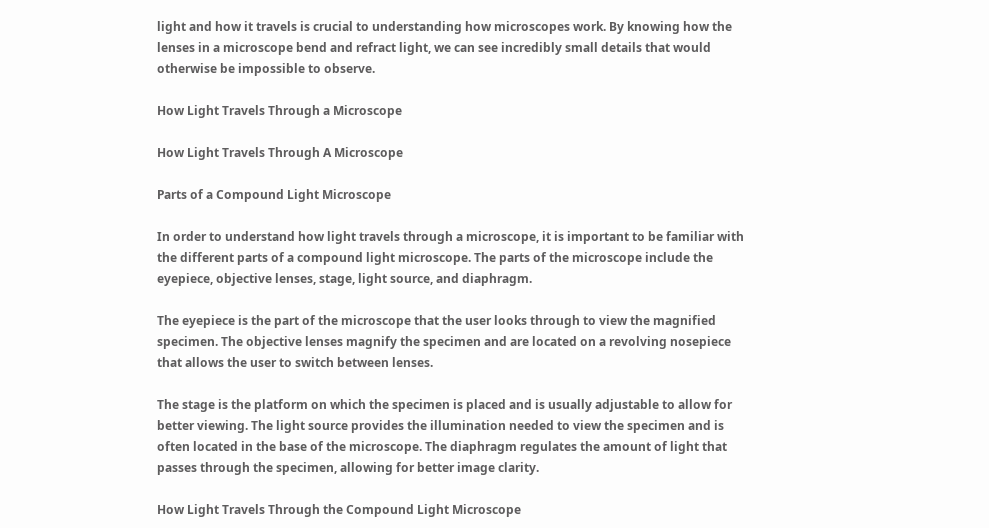light and how it travels is crucial to understanding how microscopes work. By knowing how the lenses in a microscope bend and refract light, we can see incredibly small details that would otherwise be impossible to observe.

How Light Travels Through a Microscope

How Light Travels Through A Microscope

Parts of a Compound Light Microscope

In order to understand how light travels through a microscope, it is important to be familiar with the different parts of a compound light microscope. The parts of the microscope include the eyepiece, objective lenses, stage, light source, and diaphragm.

The eyepiece is the part of the microscope that the user looks through to view the magnified specimen. The objective lenses magnify the specimen and are located on a revolving nosepiece that allows the user to switch between lenses.

The stage is the platform on which the specimen is placed and is usually adjustable to allow for better viewing. The light source provides the illumination needed to view the specimen and is often located in the base of the microscope. The diaphragm regulates the amount of light that passes through the specimen, allowing for better image clarity.

How Light Travels Through the Compound Light Microscope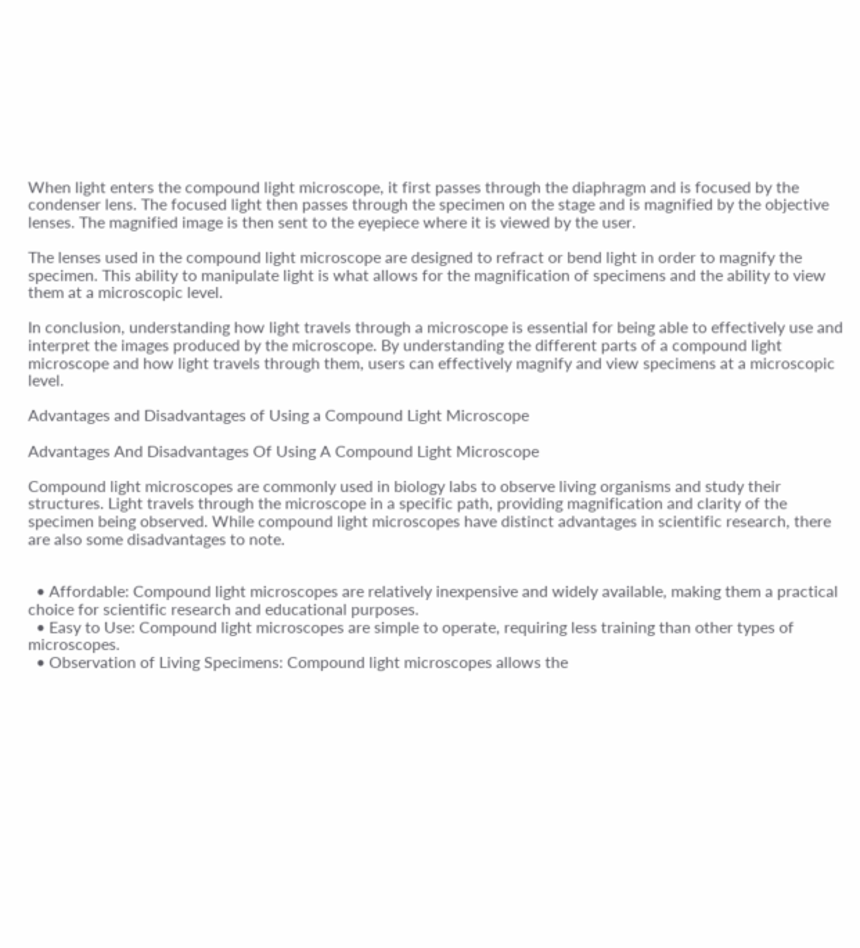When light enters the compound light microscope, it first passes through the diaphragm and is focused by the condenser lens. The focused light then passes through the specimen on the stage and is magnified by the objective lenses. The magnified image is then sent to the eyepiece where it is viewed by the user.

The lenses used in the compound light microscope are designed to refract or bend light in order to magnify the specimen. This ability to manipulate light is what allows for the magnification of specimens and the ability to view them at a microscopic level.

In conclusion, understanding how light travels through a microscope is essential for being able to effectively use and interpret the images produced by the microscope. By understanding the different parts of a compound light microscope and how light travels through them, users can effectively magnify and view specimens at a microscopic level.

Advantages and Disadvantages of Using a Compound Light Microscope

Advantages And Disadvantages Of Using A Compound Light Microscope

Compound light microscopes are commonly used in biology labs to observe living organisms and study their structures. Light travels through the microscope in a specific path, providing magnification and clarity of the specimen being observed. While compound light microscopes have distinct advantages in scientific research, there are also some disadvantages to note.


  • Affordable: Compound light microscopes are relatively inexpensive and widely available, making them a practical choice for scientific research and educational purposes.
  • Easy to Use: Compound light microscopes are simple to operate, requiring less training than other types of microscopes.
  • Observation of Living Specimens: Compound light microscopes allows the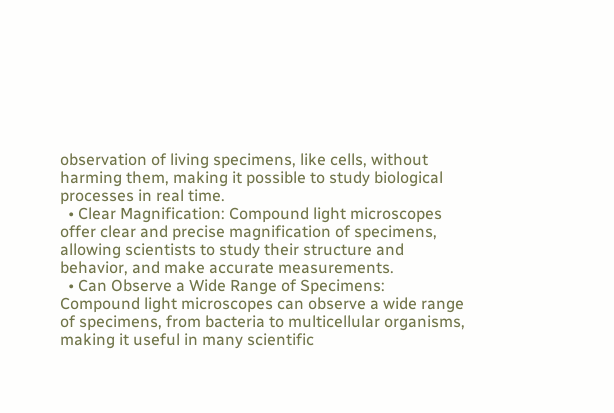observation of living specimens, like cells, without harming them, making it possible to study biological processes in real time.
  • Clear Magnification: Compound light microscopes offer clear and precise magnification of specimens, allowing scientists to study their structure and behavior, and make accurate measurements.
  • Can Observe a Wide Range of Specimens: Compound light microscopes can observe a wide range of specimens, from bacteria to multicellular organisms, making it useful in many scientific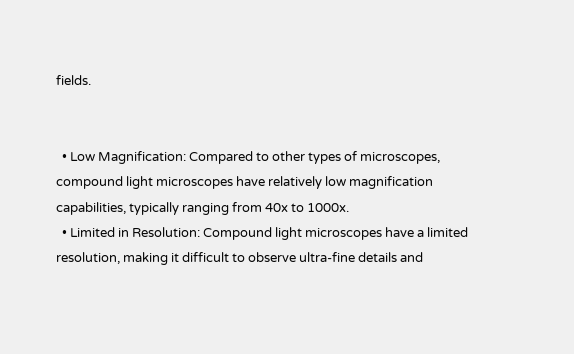fields.


  • Low Magnification: Compared to other types of microscopes, compound light microscopes have relatively low magnification capabilities, typically ranging from 40x to 1000x.
  • Limited in Resolution: Compound light microscopes have a limited resolution, making it difficult to observe ultra-fine details and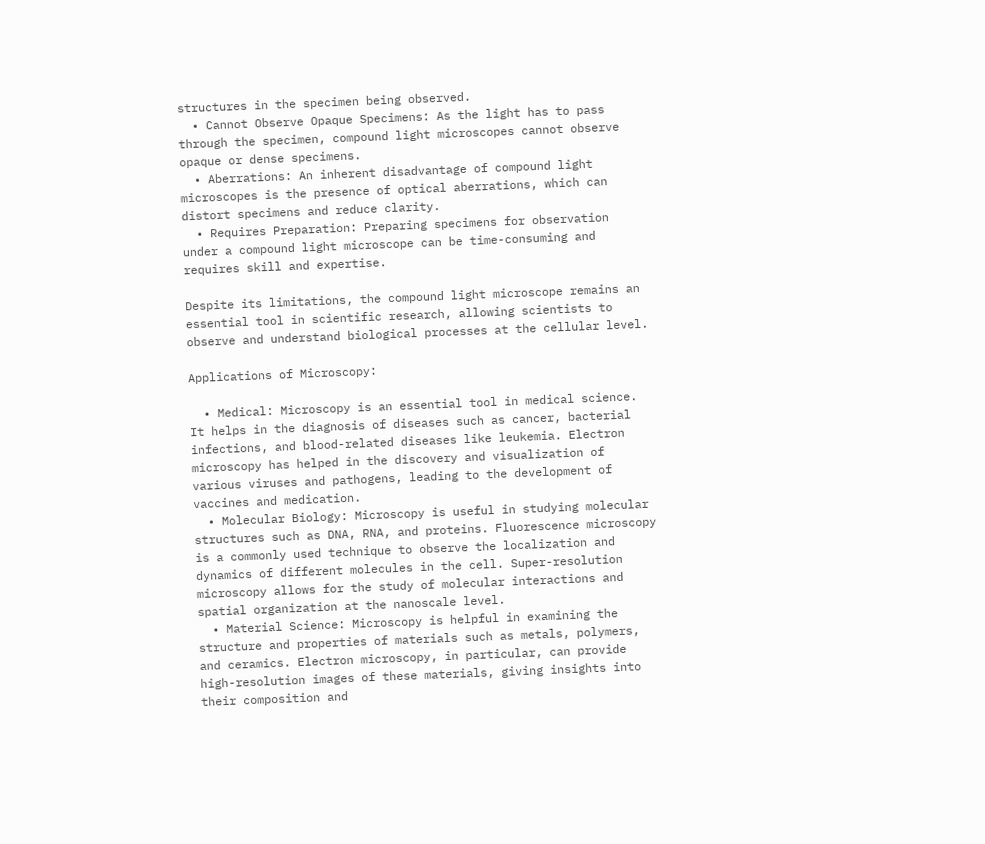structures in the specimen being observed.
  • Cannot Observe Opaque Specimens: As the light has to pass through the specimen, compound light microscopes cannot observe opaque or dense specimens.
  • Aberrations: An inherent disadvantage of compound light microscopes is the presence of optical aberrations, which can distort specimens and reduce clarity.
  • Requires Preparation: Preparing specimens for observation under a compound light microscope can be time-consuming and requires skill and expertise.

Despite its limitations, the compound light microscope remains an essential tool in scientific research, allowing scientists to observe and understand biological processes at the cellular level.

Applications of Microscopy:

  • Medical: Microscopy is an essential tool in medical science. It helps in the diagnosis of diseases such as cancer, bacterial infections, and blood-related diseases like leukemia. Electron microscopy has helped in the discovery and visualization of various viruses and pathogens, leading to the development of vaccines and medication.
  • Molecular Biology: Microscopy is useful in studying molecular structures such as DNA, RNA, and proteins. Fluorescence microscopy is a commonly used technique to observe the localization and dynamics of different molecules in the cell. Super-resolution microscopy allows for the study of molecular interactions and spatial organization at the nanoscale level.
  • Material Science: Microscopy is helpful in examining the structure and properties of materials such as metals, polymers, and ceramics. Electron microscopy, in particular, can provide high-resolution images of these materials, giving insights into their composition and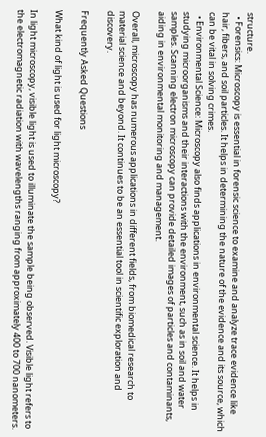structure.
  • Forensics: Microscopy is essential in forensic science to examine and analyze trace evidence like hair, fibers, and soil particles. It helps in determining the nature of the evidence and its source, which can be vital in solving crimes.
  • Environmental Science: Microscopy also finds applications in environmental science. It helps in studying microorganisms and their interactions with the environment, such as in soil and water samples. Scanning electron microscopy can provide detailed images of particles and contaminants, aiding in environmental monitoring and management.

Overall, microscopy has numerous applications in different fields, from biomedical research to material science and beyond. It continues to be an essential tool in scientific exploration and discovery.

Frequently Asked Questions

What kind of light is used for light microscopy?

In light microscopy, visible light is used to illuminate the sample being observed. Visible light refers to the electromagnetic radiation with wavelengths ranging from approximately 400 to 700 nanometers.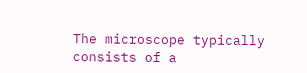The microscope typically consists of a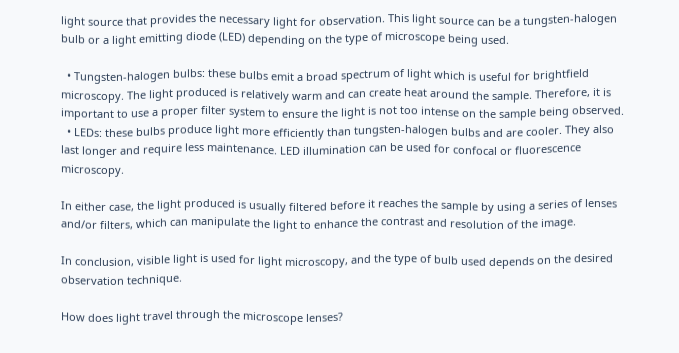light source that provides the necessary light for observation. This light source can be a tungsten-halogen bulb or a light emitting diode (LED) depending on the type of microscope being used.

  • Tungsten-halogen bulbs: these bulbs emit a broad spectrum of light which is useful for brightfield microscopy. The light produced is relatively warm and can create heat around the sample. Therefore, it is important to use a proper filter system to ensure the light is not too intense on the sample being observed.
  • LEDs: these bulbs produce light more efficiently than tungsten-halogen bulbs and are cooler. They also last longer and require less maintenance. LED illumination can be used for confocal or fluorescence microscopy.

In either case, the light produced is usually filtered before it reaches the sample by using a series of lenses and/or filters, which can manipulate the light to enhance the contrast and resolution of the image.

In conclusion, visible light is used for light microscopy, and the type of bulb used depends on the desired observation technique.

How does light travel through the microscope lenses?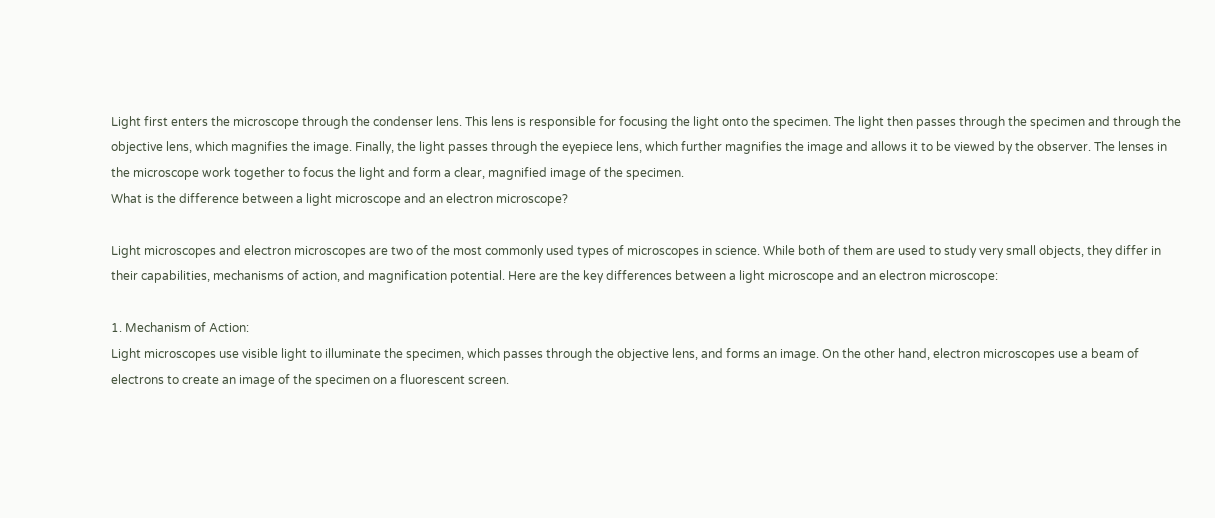Light first enters the microscope through the condenser lens. This lens is responsible for focusing the light onto the specimen. The light then passes through the specimen and through the objective lens, which magnifies the image. Finally, the light passes through the eyepiece lens, which further magnifies the image and allows it to be viewed by the observer. The lenses in the microscope work together to focus the light and form a clear, magnified image of the specimen.
What is the difference between a light microscope and an electron microscope?

Light microscopes and electron microscopes are two of the most commonly used types of microscopes in science. While both of them are used to study very small objects, they differ in their capabilities, mechanisms of action, and magnification potential. Here are the key differences between a light microscope and an electron microscope:

1. Mechanism of Action:
Light microscopes use visible light to illuminate the specimen, which passes through the objective lens, and forms an image. On the other hand, electron microscopes use a beam of electrons to create an image of the specimen on a fluorescent screen.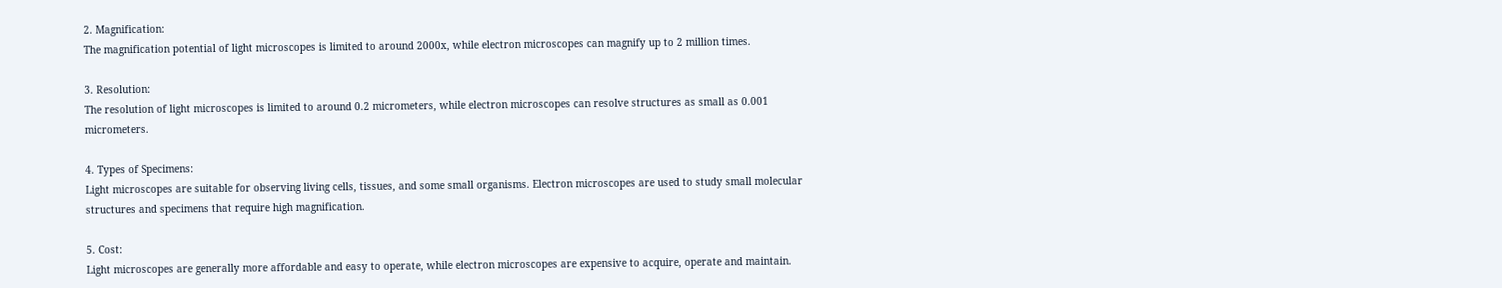2. Magnification:
The magnification potential of light microscopes is limited to around 2000x, while electron microscopes can magnify up to 2 million times.

3. Resolution:
The resolution of light microscopes is limited to around 0.2 micrometers, while electron microscopes can resolve structures as small as 0.001 micrometers.

4. Types of Specimens:
Light microscopes are suitable for observing living cells, tissues, and some small organisms. Electron microscopes are used to study small molecular structures and specimens that require high magnification.

5. Cost:
Light microscopes are generally more affordable and easy to operate, while electron microscopes are expensive to acquire, operate and maintain.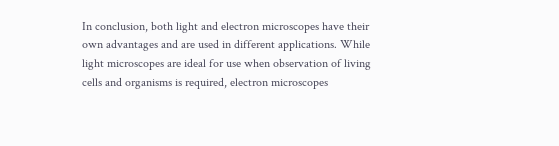In conclusion, both light and electron microscopes have their own advantages and are used in different applications. While light microscopes are ideal for use when observation of living cells and organisms is required, electron microscopes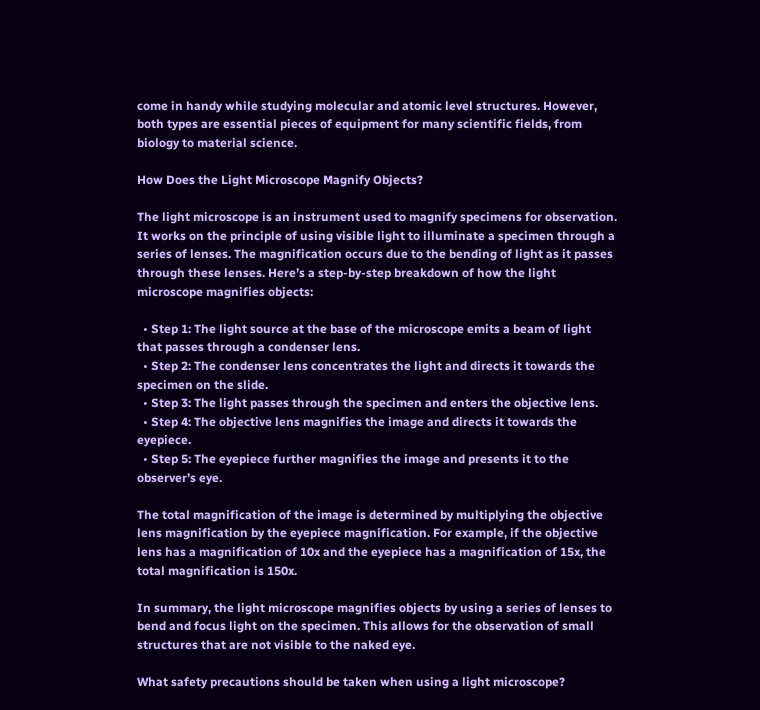come in handy while studying molecular and atomic level structures. However, both types are essential pieces of equipment for many scientific fields, from biology to material science.

How Does the Light Microscope Magnify Objects?

The light microscope is an instrument used to magnify specimens for observation. It works on the principle of using visible light to illuminate a specimen through a series of lenses. The magnification occurs due to the bending of light as it passes through these lenses. Here’s a step-by-step breakdown of how the light microscope magnifies objects:

  • Step 1: The light source at the base of the microscope emits a beam of light that passes through a condenser lens.
  • Step 2: The condenser lens concentrates the light and directs it towards the specimen on the slide.
  • Step 3: The light passes through the specimen and enters the objective lens.
  • Step 4: The objective lens magnifies the image and directs it towards the eyepiece.
  • Step 5: The eyepiece further magnifies the image and presents it to the observer’s eye.

The total magnification of the image is determined by multiplying the objective lens magnification by the eyepiece magnification. For example, if the objective lens has a magnification of 10x and the eyepiece has a magnification of 15x, the total magnification is 150x.

In summary, the light microscope magnifies objects by using a series of lenses to bend and focus light on the specimen. This allows for the observation of small structures that are not visible to the naked eye.

What safety precautions should be taken when using a light microscope?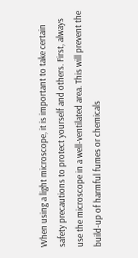When using a light microscope, it is important to take certain safety precautions to protect yourself and others. First, always use the microscope in a well-ventilated area. This will prevent the build-up of harmful fumes or chemicals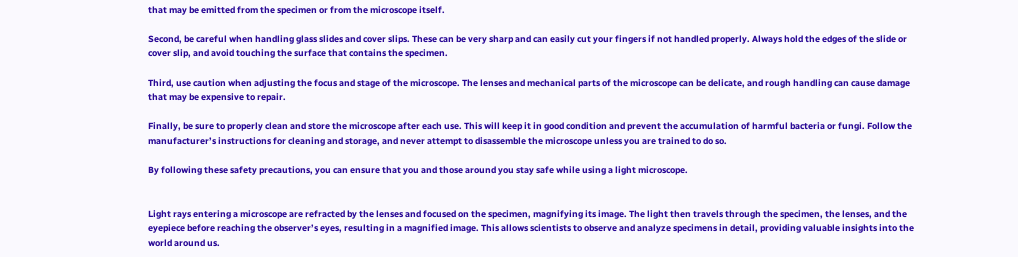that may be emitted from the specimen or from the microscope itself.

Second, be careful when handling glass slides and cover slips. These can be very sharp and can easily cut your fingers if not handled properly. Always hold the edges of the slide or cover slip, and avoid touching the surface that contains the specimen.

Third, use caution when adjusting the focus and stage of the microscope. The lenses and mechanical parts of the microscope can be delicate, and rough handling can cause damage that may be expensive to repair.

Finally, be sure to properly clean and store the microscope after each use. This will keep it in good condition and prevent the accumulation of harmful bacteria or fungi. Follow the manufacturer’s instructions for cleaning and storage, and never attempt to disassemble the microscope unless you are trained to do so.

By following these safety precautions, you can ensure that you and those around you stay safe while using a light microscope.


Light rays entering a microscope are refracted by the lenses and focused on the specimen, magnifying its image. The light then travels through the specimen, the lenses, and the eyepiece before reaching the observer’s eyes, resulting in a magnified image. This allows scientists to observe and analyze specimens in detail, providing valuable insights into the world around us.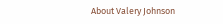About Valery Johnson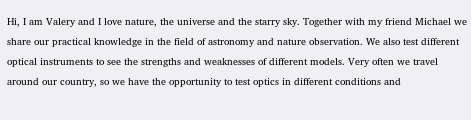Hi, I am Valery and I love nature, the universe and the starry sky. Together with my friend Michael we share our practical knowledge in the field of astronomy and nature observation. We also test different optical instruments to see the strengths and weaknesses of different models. Very often we travel around our country, so we have the opportunity to test optics in different conditions and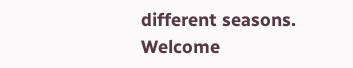different seasons. Welcome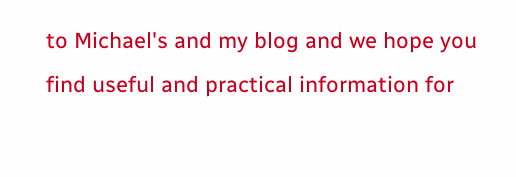to Michael's and my blog and we hope you find useful and practical information for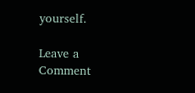yourself.

Leave a Comment